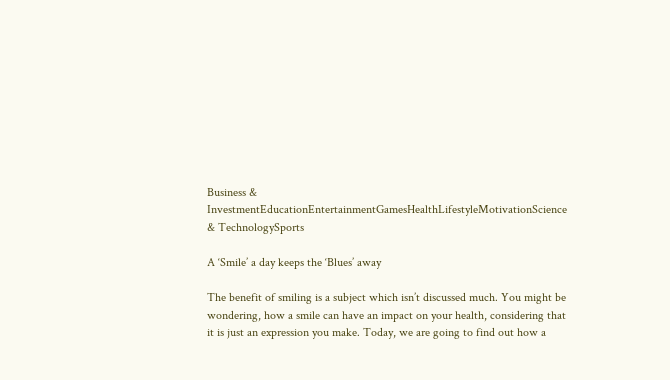Business & InvestmentEducationEntertainmentGamesHealthLifestyleMotivationScience & TechnologySports

A ‘Smile’ a day keeps the ‘Blues’ away

The benefit of smiling is a subject which isn’t discussed much. You might be wondering, how a smile can have an impact on your health, considering that it is just an expression you make. Today, we are going to find out how a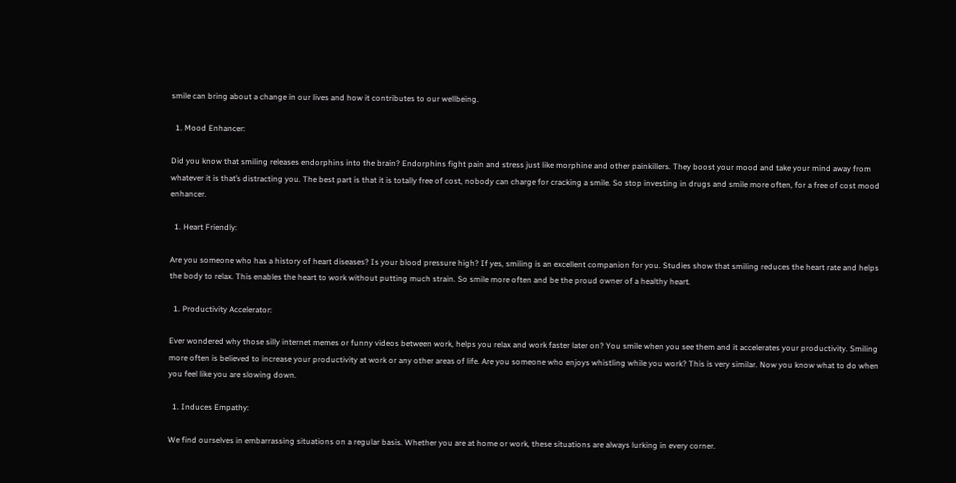smile can bring about a change in our lives and how it contributes to our wellbeing.

  1. Mood Enhancer:

Did you know that smiling releases endorphins into the brain? Endorphins fight pain and stress just like morphine and other painkillers. They boost your mood and take your mind away from whatever it is that’s distracting you. The best part is that it is totally free of cost, nobody can charge for cracking a smile. So stop investing in drugs and smile more often, for a free of cost mood enhancer.

  1. Heart Friendly:

Are you someone who has a history of heart diseases? Is your blood pressure high? If yes, smiling is an excellent companion for you. Studies show that smiling reduces the heart rate and helps the body to relax. This enables the heart to work without putting much strain. So smile more often and be the proud owner of a healthy heart.

  1. Productivity Accelerator:

Ever wondered why those silly internet memes or funny videos between work, helps you relax and work faster later on? You smile when you see them and it accelerates your productivity. Smiling more often is believed to increase your productivity at work or any other areas of life. Are you someone who enjoys whistling while you work? This is very similar. Now you know what to do when you feel like you are slowing down.

  1. Induces Empathy:

We find ourselves in embarrassing situations on a regular basis. Whether you are at home or work, these situations are always lurking in every corner.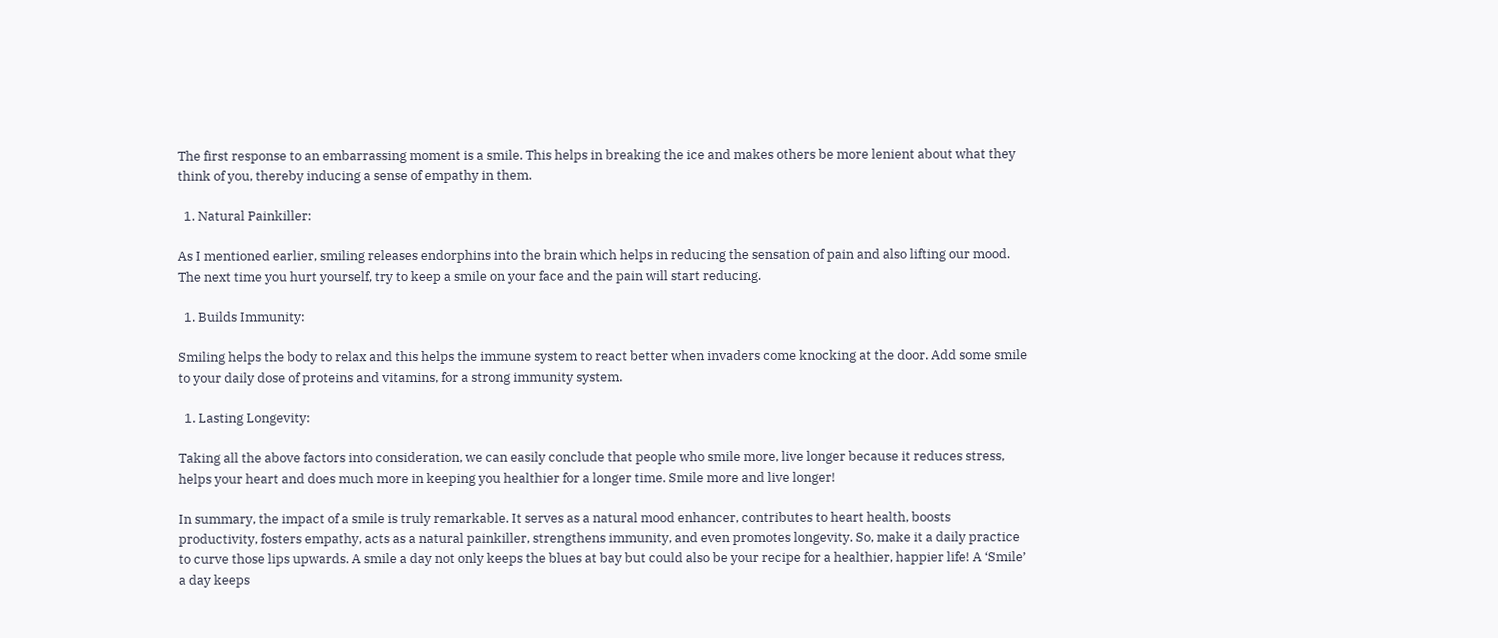The first response to an embarrassing moment is a smile. This helps in breaking the ice and makes others be more lenient about what they think of you, thereby inducing a sense of empathy in them.

  1. Natural Painkiller:

As I mentioned earlier, smiling releases endorphins into the brain which helps in reducing the sensation of pain and also lifting our mood. The next time you hurt yourself, try to keep a smile on your face and the pain will start reducing.

  1. Builds Immunity:

Smiling helps the body to relax and this helps the immune system to react better when invaders come knocking at the door. Add some smile to your daily dose of proteins and vitamins, for a strong immunity system.

  1. Lasting Longevity:

Taking all the above factors into consideration, we can easily conclude that people who smile more, live longer because it reduces stress, helps your heart and does much more in keeping you healthier for a longer time. Smile more and live longer!

In summary, the impact of a smile is truly remarkable. It serves as a natural mood enhancer, contributes to heart health, boosts productivity, fosters empathy, acts as a natural painkiller, strengthens immunity, and even promotes longevity. So, make it a daily practice to curve those lips upwards. A smile a day not only keeps the blues at bay but could also be your recipe for a healthier, happier life! A ‘Smile’ a day keeps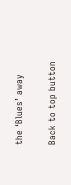the ‘Blues’ away

Back to top button